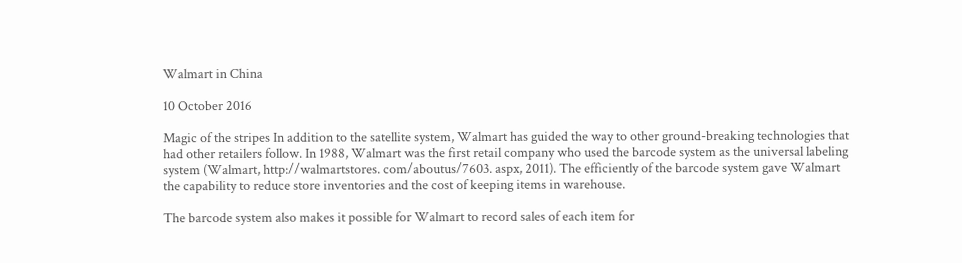Walmart in China

10 October 2016

Magic of the stripes In addition to the satellite system, Walmart has guided the way to other ground-breaking technologies that had other retailers follow. In 1988, Walmart was the first retail company who used the barcode system as the universal labeling system (Walmart, http://walmartstores. com/aboutus/7603. aspx, 2011). The efficiently of the barcode system gave Walmart the capability to reduce store inventories and the cost of keeping items in warehouse.

The barcode system also makes it possible for Walmart to record sales of each item for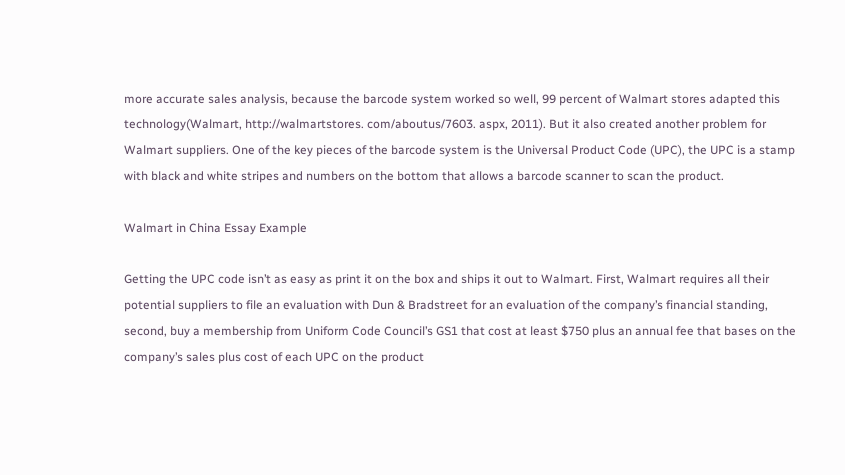more accurate sales analysis, because the barcode system worked so well, 99 percent of Walmart stores adapted this technology(Walmart, http://walmartstores. com/aboutus/7603. aspx, 2011). But it also created another problem for Walmart suppliers. One of the key pieces of the barcode system is the Universal Product Code (UPC), the UPC is a stamp with black and white stripes and numbers on the bottom that allows a barcode scanner to scan the product.

Walmart in China Essay Example

Getting the UPC code isn’t as easy as print it on the box and ships it out to Walmart. First, Walmart requires all their potential suppliers to file an evaluation with Dun & Bradstreet for an evaluation of the company’s financial standing, second, buy a membership from Uniform Code Council’s GS1 that cost at least $750 plus an annual fee that bases on the company’s sales plus cost of each UPC on the product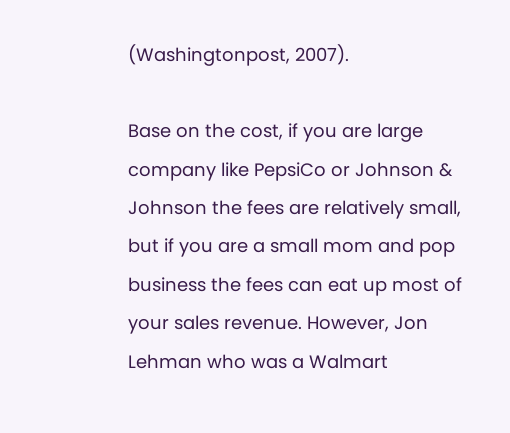(Washingtonpost, 2007).

Base on the cost, if you are large company like PepsiCo or Johnson & Johnson the fees are relatively small, but if you are a small mom and pop business the fees can eat up most of your sales revenue. However, Jon Lehman who was a Walmart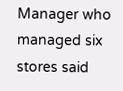Manager who managed six stores said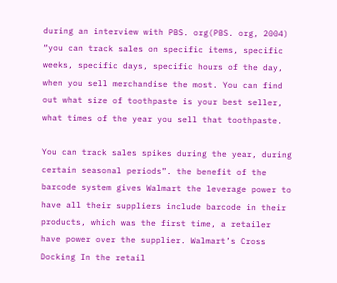during an interview with PBS. org(PBS. org, 2004) “you can track sales on specific items, specific weeks, specific days, specific hours of the day, when you sell merchandise the most. You can find out what size of toothpaste is your best seller, what times of the year you sell that toothpaste.

You can track sales spikes during the year, during certain seasonal periods”. the benefit of the barcode system gives Walmart the leverage power to have all their suppliers include barcode in their products, which was the first time, a retailer have power over the supplier. Walmart’s Cross Docking In the retail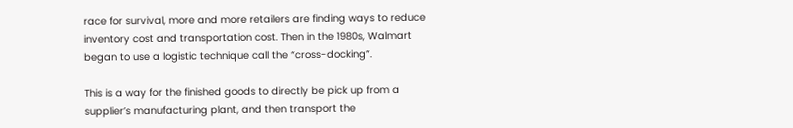race for survival, more and more retailers are finding ways to reduce inventory cost and transportation cost. Then in the 1980s, Walmart began to use a logistic technique call the “cross-docking”.

This is a way for the finished goods to directly be pick up from a supplier’s manufacturing plant, and then transport the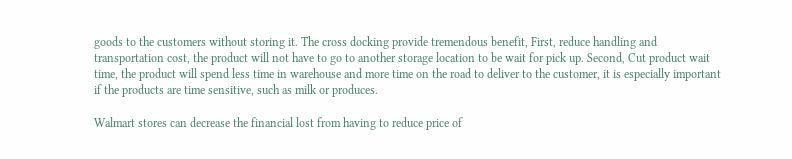goods to the customers without storing it. The cross docking provide tremendous benefit, First, reduce handling and transportation cost, the product will not have to go to another storage location to be wait for pick up. Second, Cut product wait time, the product will spend less time in warehouse and more time on the road to deliver to the customer, it is especially important if the products are time sensitive, such as milk or produces.

Walmart stores can decrease the financial lost from having to reduce price of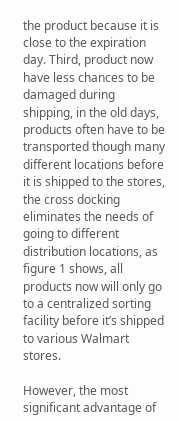the product because it is close to the expiration day. Third, product now have less chances to be damaged during shipping, in the old days, products often have to be transported though many different locations before it is shipped to the stores, the cross docking eliminates the needs of going to different distribution locations, as figure 1 shows, all products now will only go to a centralized sorting facility before it’s shipped to various Walmart stores.

However, the most significant advantage of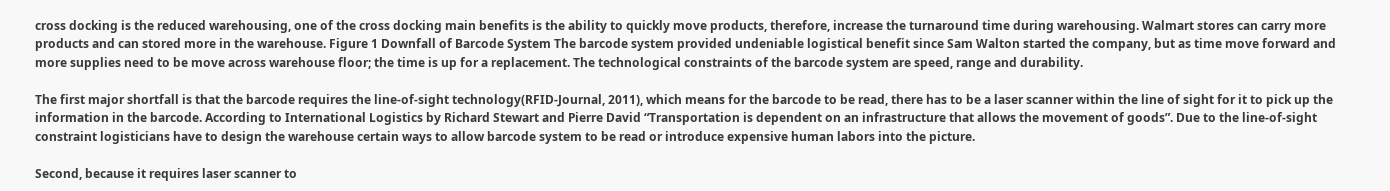cross docking is the reduced warehousing, one of the cross docking main benefits is the ability to quickly move products, therefore, increase the turnaround time during warehousing. Walmart stores can carry more products and can stored more in the warehouse. Figure 1 Downfall of Barcode System The barcode system provided undeniable logistical benefit since Sam Walton started the company, but as time move forward and more supplies need to be move across warehouse floor; the time is up for a replacement. The technological constraints of the barcode system are speed, range and durability.

The first major shortfall is that the barcode requires the line-of-sight technology(RFID-Journal, 2011), which means for the barcode to be read, there has to be a laser scanner within the line of sight for it to pick up the information in the barcode. According to International Logistics by Richard Stewart and Pierre David “Transportation is dependent on an infrastructure that allows the movement of goods”. Due to the line-of-sight constraint logisticians have to design the warehouse certain ways to allow barcode system to be read or introduce expensive human labors into the picture.

Second, because it requires laser scanner to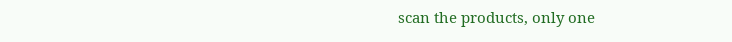scan the products, only one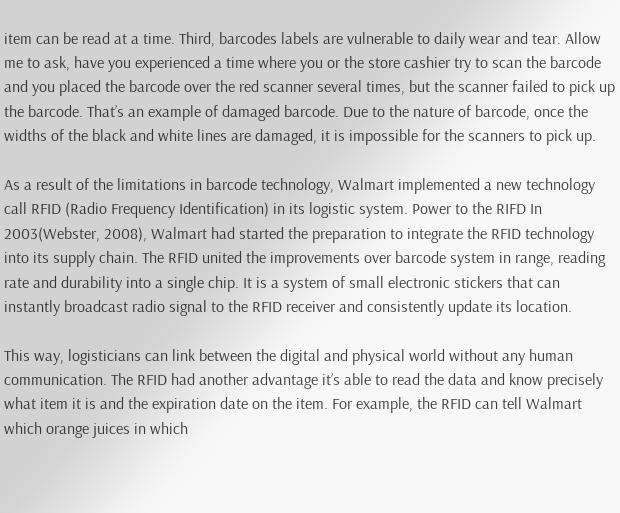item can be read at a time. Third, barcodes labels are vulnerable to daily wear and tear. Allow me to ask, have you experienced a time where you or the store cashier try to scan the barcode and you placed the barcode over the red scanner several times, but the scanner failed to pick up the barcode. That’s an example of damaged barcode. Due to the nature of barcode, once the widths of the black and white lines are damaged, it is impossible for the scanners to pick up.

As a result of the limitations in barcode technology, Walmart implemented a new technology call RFID (Radio Frequency Identification) in its logistic system. Power to the RIFD In 2003(Webster, 2008), Walmart had started the preparation to integrate the RFID technology into its supply chain. The RFID united the improvements over barcode system in range, reading rate and durability into a single chip. It is a system of small electronic stickers that can instantly broadcast radio signal to the RFID receiver and consistently update its location.

This way, logisticians can link between the digital and physical world without any human communication. The RFID had another advantage it’s able to read the data and know precisely what item it is and the expiration date on the item. For example, the RFID can tell Walmart which orange juices in which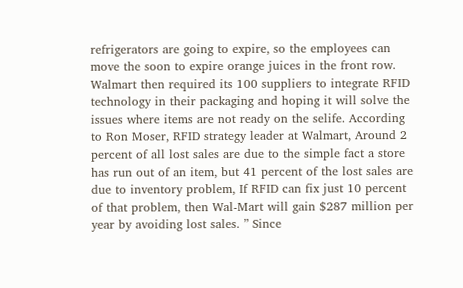refrigerators are going to expire, so the employees can move the soon to expire orange juices in the front row. Walmart then required its 100 suppliers to integrate RFID technology in their packaging and hoping it will solve the issues where items are not ready on the selife. According to Ron Moser, RFID strategy leader at Walmart, Around 2 percent of all lost sales are due to the simple fact a store has run out of an item, but 41 percent of the lost sales are due to inventory problem, If RFID can fix just 10 percent of that problem, then Wal-Mart will gain $287 million per year by avoiding lost sales. ” Since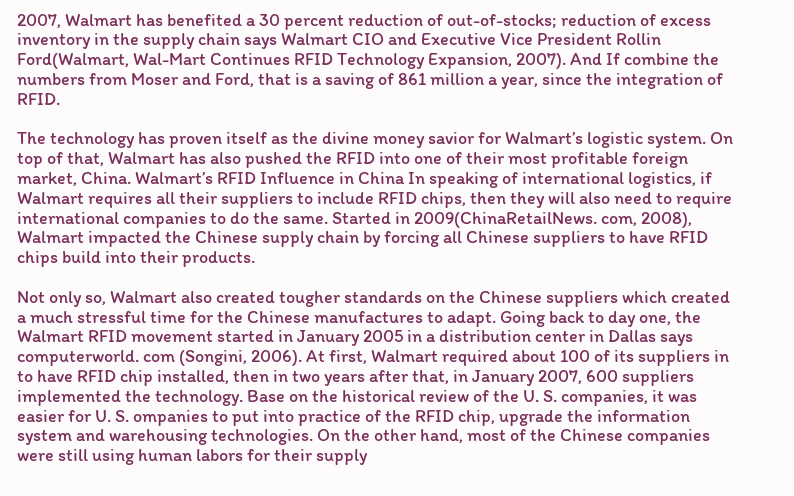2007, Walmart has benefited a 30 percent reduction of out-of-stocks; reduction of excess inventory in the supply chain says Walmart CIO and Executive Vice President Rollin Ford(Walmart, Wal-Mart Continues RFID Technology Expansion, 2007). And If combine the numbers from Moser and Ford, that is a saving of 861 million a year, since the integration of RFID.

The technology has proven itself as the divine money savior for Walmart’s logistic system. On top of that, Walmart has also pushed the RFID into one of their most profitable foreign market, China. Walmart’s RFID Influence in China In speaking of international logistics, if Walmart requires all their suppliers to include RFID chips, then they will also need to require international companies to do the same. Started in 2009(ChinaRetailNews. com, 2008), Walmart impacted the Chinese supply chain by forcing all Chinese suppliers to have RFID chips build into their products.

Not only so, Walmart also created tougher standards on the Chinese suppliers which created a much stressful time for the Chinese manufactures to adapt. Going back to day one, the Walmart RFID movement started in January 2005 in a distribution center in Dallas says computerworld. com (Songini, 2006). At first, Walmart required about 100 of its suppliers in to have RFID chip installed, then in two years after that, in January 2007, 600 suppliers implemented the technology. Base on the historical review of the U. S. companies, it was easier for U. S. ompanies to put into practice of the RFID chip, upgrade the information system and warehousing technologies. On the other hand, most of the Chinese companies were still using human labors for their supply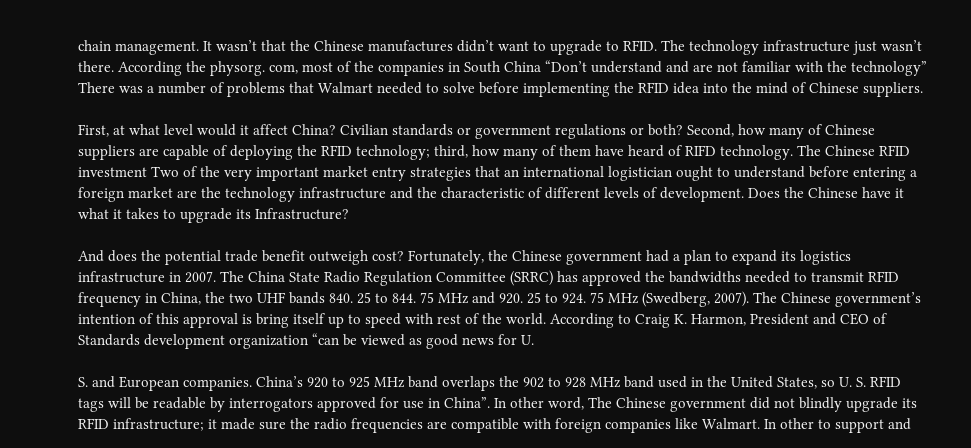chain management. It wasn’t that the Chinese manufactures didn’t want to upgrade to RFID. The technology infrastructure just wasn’t there. According the physorg. com, most of the companies in South China “Don’t understand and are not familiar with the technology” There was a number of problems that Walmart needed to solve before implementing the RFID idea into the mind of Chinese suppliers.

First, at what level would it affect China? Civilian standards or government regulations or both? Second, how many of Chinese suppliers are capable of deploying the RFID technology; third, how many of them have heard of RIFD technology. The Chinese RFID investment Two of the very important market entry strategies that an international logistician ought to understand before entering a foreign market are the technology infrastructure and the characteristic of different levels of development. Does the Chinese have it what it takes to upgrade its Infrastructure?

And does the potential trade benefit outweigh cost? Fortunately, the Chinese government had a plan to expand its logistics infrastructure in 2007. The China State Radio Regulation Committee (SRRC) has approved the bandwidths needed to transmit RFID frequency in China, the two UHF bands 840. 25 to 844. 75 MHz and 920. 25 to 924. 75 MHz (Swedberg, 2007). The Chinese government’s intention of this approval is bring itself up to speed with rest of the world. According to Craig K. Harmon, President and CEO of Standards development organization “can be viewed as good news for U.

S. and European companies. China’s 920 to 925 MHz band overlaps the 902 to 928 MHz band used in the United States, so U. S. RFID tags will be readable by interrogators approved for use in China”. In other word, The Chinese government did not blindly upgrade its RFID infrastructure; it made sure the radio frequencies are compatible with foreign companies like Walmart. In other to support and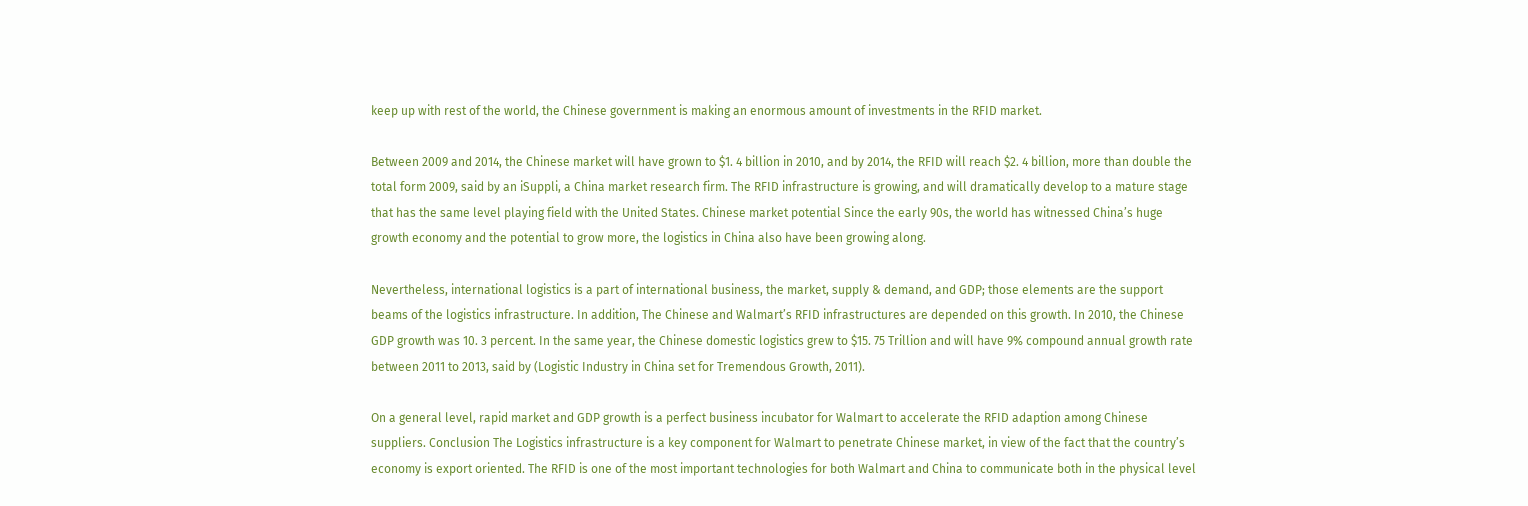keep up with rest of the world, the Chinese government is making an enormous amount of investments in the RFID market.

Between 2009 and 2014, the Chinese market will have grown to $1. 4 billion in 2010, and by 2014, the RFID will reach $2. 4 billion, more than double the total form 2009, said by an iSuppli, a China market research firm. The RFID infrastructure is growing, and will dramatically develop to a mature stage that has the same level playing field with the United States. Chinese market potential Since the early 90s, the world has witnessed China’s huge growth economy and the potential to grow more, the logistics in China also have been growing along.

Nevertheless, international logistics is a part of international business, the market, supply & demand, and GDP; those elements are the support beams of the logistics infrastructure. In addition, The Chinese and Walmart’s RFID infrastructures are depended on this growth. In 2010, the Chinese GDP growth was 10. 3 percent. In the same year, the Chinese domestic logistics grew to $15. 75 Trillion and will have 9% compound annual growth rate between 2011 to 2013, said by (Logistic Industry in China set for Tremendous Growth, 2011).

On a general level, rapid market and GDP growth is a perfect business incubator for Walmart to accelerate the RFID adaption among Chinese suppliers. Conclusion The Logistics infrastructure is a key component for Walmart to penetrate Chinese market, in view of the fact that the country’s economy is export oriented. The RFID is one of the most important technologies for both Walmart and China to communicate both in the physical level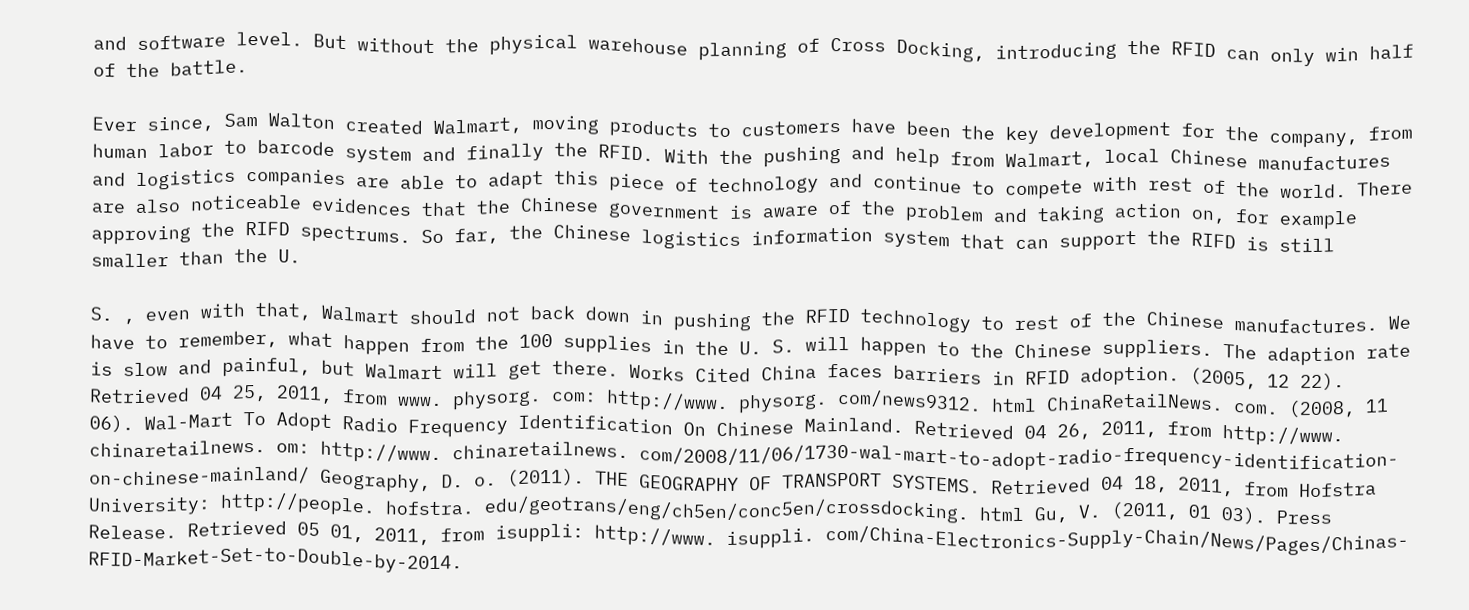and software level. But without the physical warehouse planning of Cross Docking, introducing the RFID can only win half of the battle.

Ever since, Sam Walton created Walmart, moving products to customers have been the key development for the company, from human labor to barcode system and finally the RFID. With the pushing and help from Walmart, local Chinese manufactures and logistics companies are able to adapt this piece of technology and continue to compete with rest of the world. There are also noticeable evidences that the Chinese government is aware of the problem and taking action on, for example approving the RIFD spectrums. So far, the Chinese logistics information system that can support the RIFD is still smaller than the U.

S. , even with that, Walmart should not back down in pushing the RFID technology to rest of the Chinese manufactures. We have to remember, what happen from the 100 supplies in the U. S. will happen to the Chinese suppliers. The adaption rate is slow and painful, but Walmart will get there. Works Cited China faces barriers in RFID adoption. (2005, 12 22). Retrieved 04 25, 2011, from www. physorg. com: http://www. physorg. com/news9312. html ChinaRetailNews. com. (2008, 11 06). Wal-Mart To Adopt Radio Frequency Identification On Chinese Mainland. Retrieved 04 26, 2011, from http://www. chinaretailnews. om: http://www. chinaretailnews. com/2008/11/06/1730-wal-mart-to-adopt-radio-frequency-identification-on-chinese-mainland/ Geography, D. o. (2011). THE GEOGRAPHY OF TRANSPORT SYSTEMS. Retrieved 04 18, 2011, from Hofstra University: http://people. hofstra. edu/geotrans/eng/ch5en/conc5en/crossdocking. html Gu, V. (2011, 01 03). Press Release. Retrieved 05 01, 2011, from isuppli: http://www. isuppli. com/China-Electronics-Supply-Chain/News/Pages/Chinas-RFID-Market-Set-to-Double-by-2014.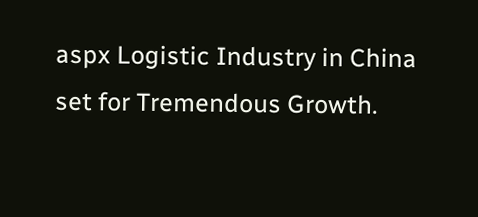aspx Logistic Industry in China set for Tremendous Growth.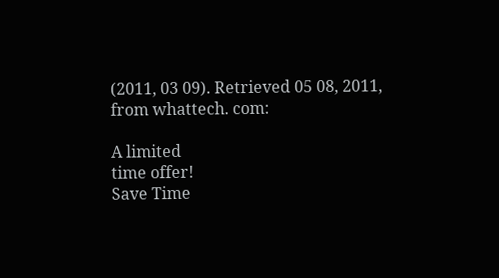(2011, 03 09). Retrieved 05 08, 2011, from whattech. com:

A limited
time offer!
Save Time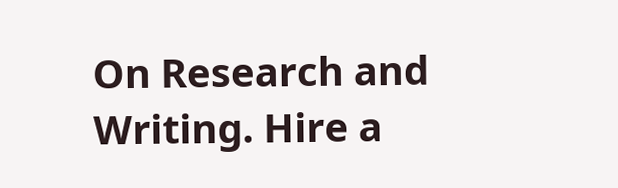On Research and Writing. Hire a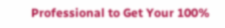Professional to Get Your 100%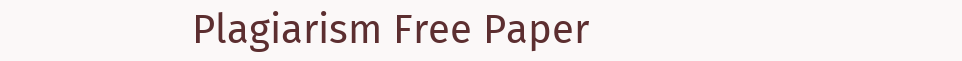Plagiarism Free Paper